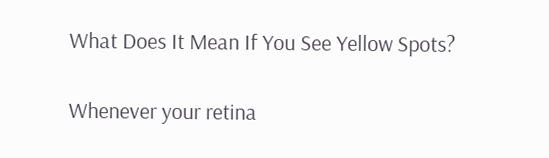What Does It Mean If You See Yellow Spots?

Whenever your retina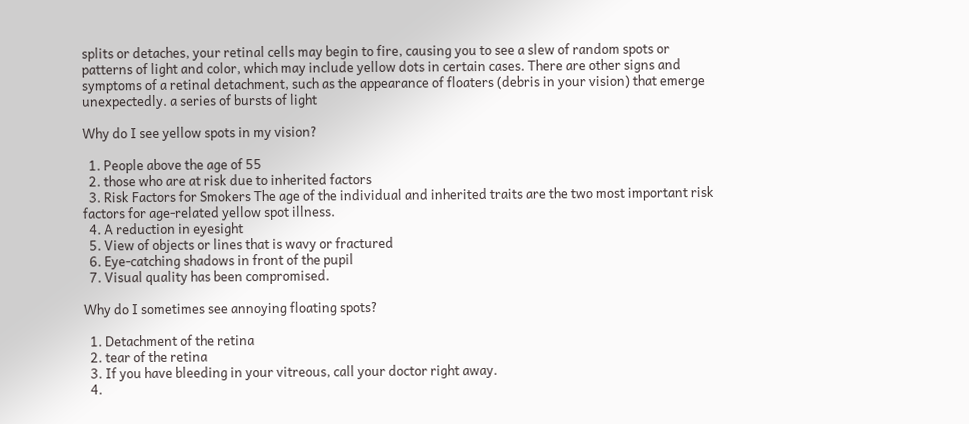splits or detaches, your retinal cells may begin to fire, causing you to see a slew of random spots or patterns of light and color, which may include yellow dots in certain cases. There are other signs and symptoms of a retinal detachment, such as the appearance of floaters (debris in your vision) that emerge unexpectedly. a series of bursts of light

Why do I see yellow spots in my vision?

  1. People above the age of 55
  2. those who are at risk due to inherited factors
  3. Risk Factors for Smokers The age of the individual and inherited traits are the two most important risk factors for age-related yellow spot illness.
  4. A reduction in eyesight
  5. View of objects or lines that is wavy or fractured
  6. Eye-catching shadows in front of the pupil
  7. Visual quality has been compromised.

Why do I sometimes see annoying floating spots?

  1. Detachment of the retina
  2. tear of the retina
  3. If you have bleeding in your vitreous, call your doctor right away.
  4.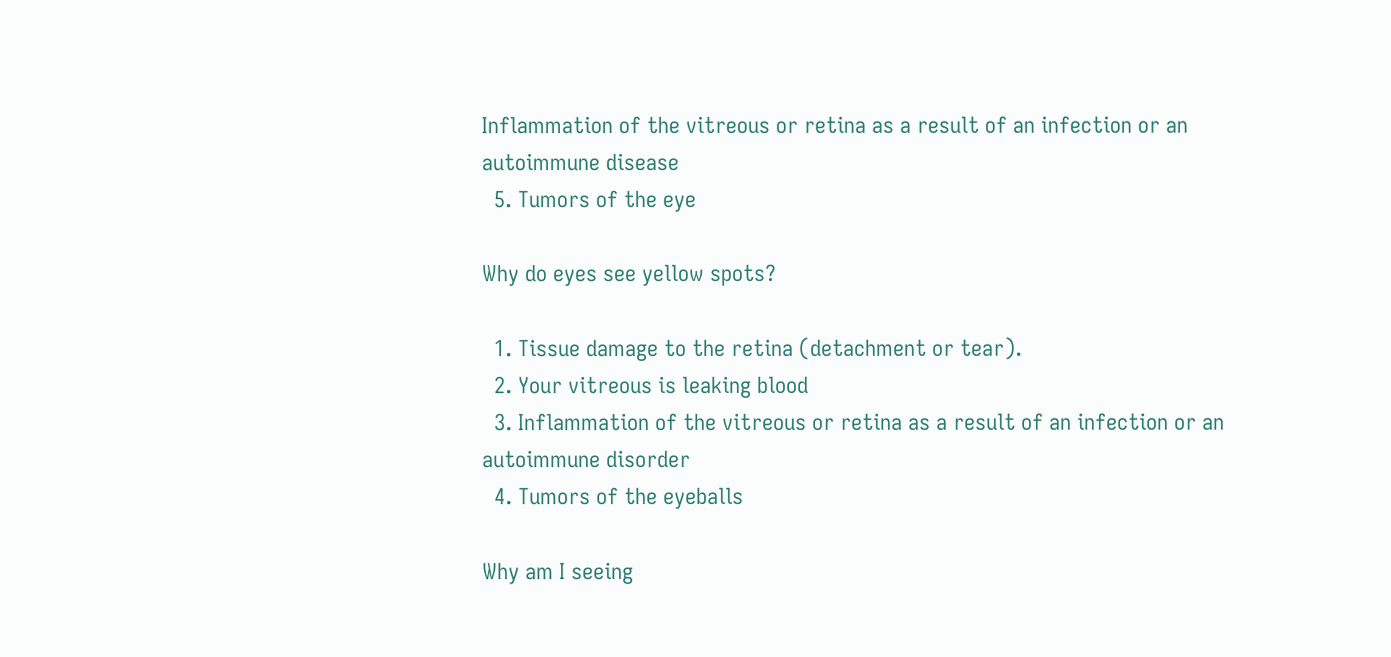Inflammation of the vitreous or retina as a result of an infection or an autoimmune disease
  5. Tumors of the eye

Why do eyes see yellow spots?

  1. Tissue damage to the retina (detachment or tear).
  2. Your vitreous is leaking blood
  3. Inflammation of the vitreous or retina as a result of an infection or an autoimmune disorder
  4. Tumors of the eyeballs

Why am I seeing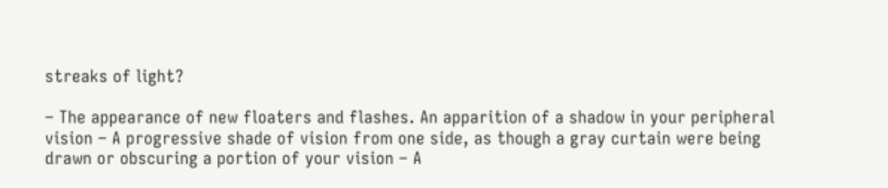streaks of light?

– The appearance of new floaters and flashes. An apparition of a shadow in your peripheral vision – A progressive shade of vision from one side, as though a gray curtain were being drawn or obscuring a portion of your vision – A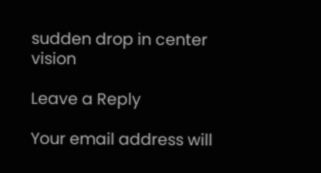sudden drop in center vision

Leave a Reply

Your email address will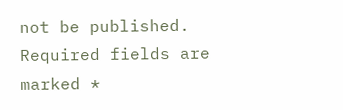not be published. Required fields are marked *